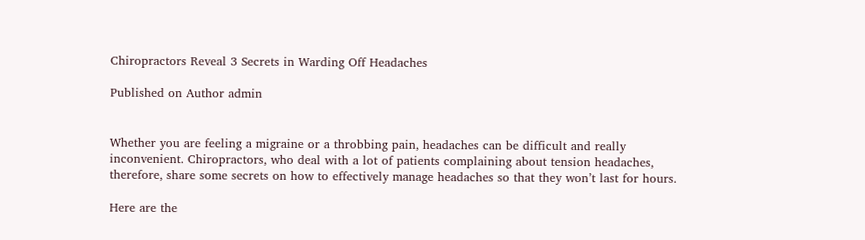Chiropractors Reveal 3 Secrets in Warding Off Headaches

Published on Author admin


Whether you are feeling a migraine or a throbbing pain, headaches can be difficult and really inconvenient. Chiropractors, who deal with a lot of patients complaining about tension headaches, therefore, share some secrets on how to effectively manage headaches so that they won’t last for hours.

Here are the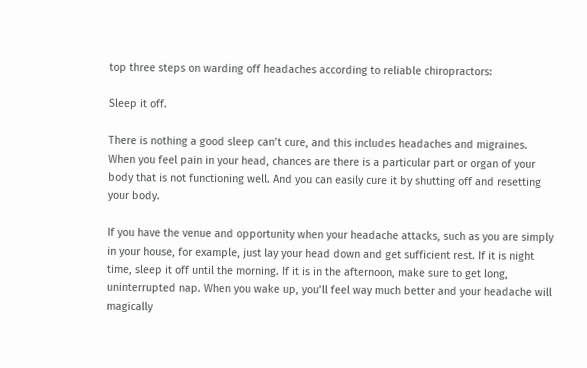top three steps on warding off headaches according to reliable chiropractors:

Sleep it off.

There is nothing a good sleep can’t cure, and this includes headaches and migraines. When you feel pain in your head, chances are there is a particular part or organ of your body that is not functioning well. And you can easily cure it by shutting off and resetting your body.

If you have the venue and opportunity when your headache attacks, such as you are simply in your house, for example, just lay your head down and get sufficient rest. If it is night time, sleep it off until the morning. If it is in the afternoon, make sure to get long, uninterrupted nap. When you wake up, you’ll feel way much better and your headache will magically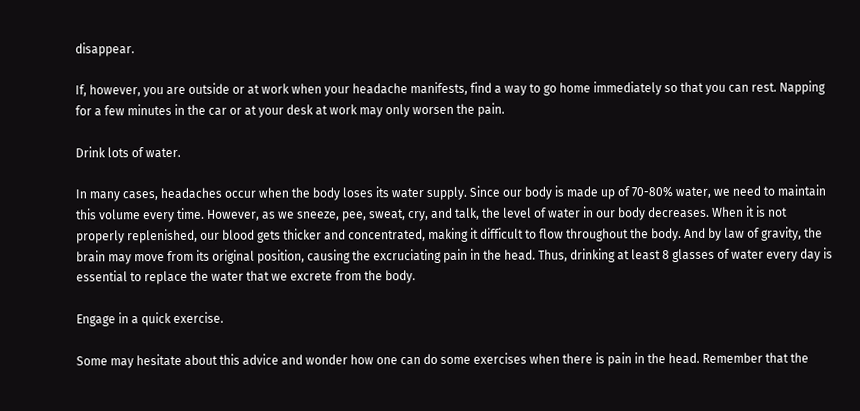disappear.

If, however, you are outside or at work when your headache manifests, find a way to go home immediately so that you can rest. Napping for a few minutes in the car or at your desk at work may only worsen the pain.

Drink lots of water.

In many cases, headaches occur when the body loses its water supply. Since our body is made up of 70-80% water, we need to maintain this volume every time. However, as we sneeze, pee, sweat, cry, and talk, the level of water in our body decreases. When it is not properly replenished, our blood gets thicker and concentrated, making it difficult to flow throughout the body. And by law of gravity, the brain may move from its original position, causing the excruciating pain in the head. Thus, drinking at least 8 glasses of water every day is essential to replace the water that we excrete from the body.

Engage in a quick exercise.

Some may hesitate about this advice and wonder how one can do some exercises when there is pain in the head. Remember that the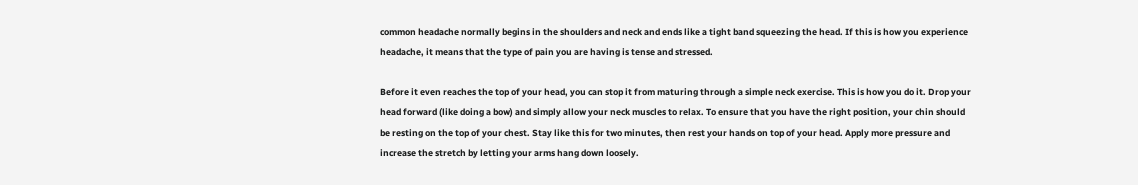common headache normally begins in the shoulders and neck and ends like a tight band squeezing the head. If this is how you experience headache, it means that the type of pain you are having is tense and stressed.

Before it even reaches the top of your head, you can stop it from maturing through a simple neck exercise. This is how you do it. Drop your head forward (like doing a bow) and simply allow your neck muscles to relax. To ensure that you have the right position, your chin should be resting on the top of your chest. Stay like this for two minutes, then rest your hands on top of your head. Apply more pressure and increase the stretch by letting your arms hang down loosely.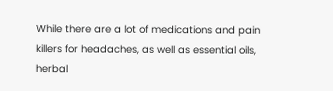While there are a lot of medications and pain killers for headaches, as well as essential oils, herbal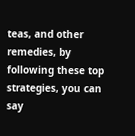teas, and other remedies, by following these top strategies, you can say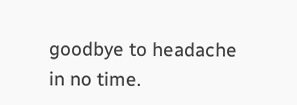goodbye to headache in no time.